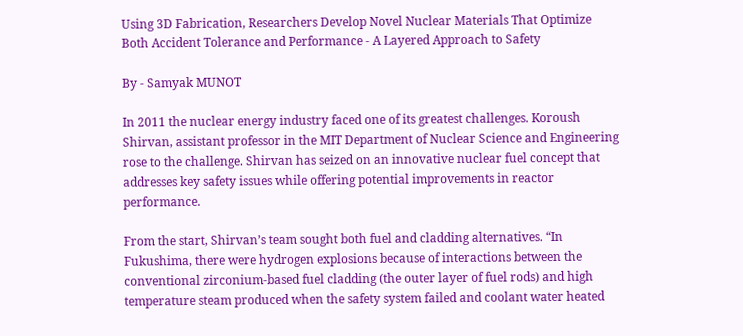Using 3D Fabrication, Researchers Develop Novel Nuclear Materials That Optimize Both Accident Tolerance and Performance - A Layered Approach to Safety

By - Samyak MUNOT

In 2011 the nuclear energy industry faced one of its greatest challenges. Koroush Shirvan, assistant professor in the MIT Department of Nuclear Science and Engineering rose to the challenge. Shirvan has seized on an innovative nuclear fuel concept that addresses key safety issues while offering potential improvements in reactor performance.

From the start, Shirvan’s team sought both fuel and cladding alternatives. “In Fukushima, there were hydrogen explosions because of interactions between the conventional zirconium-based fuel cladding (the outer layer of fuel rods) and high temperature steam produced when the safety system failed and coolant water heated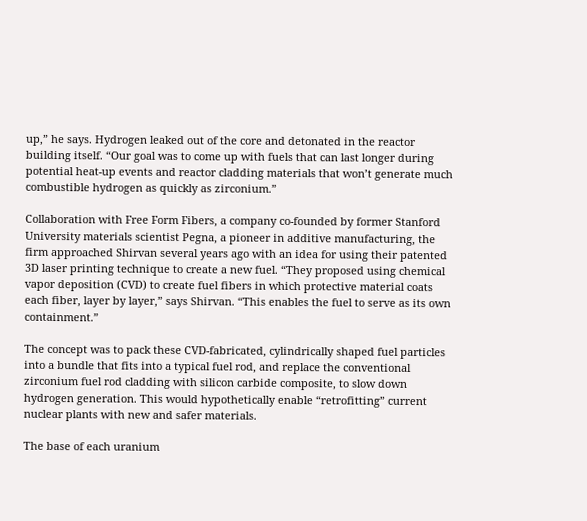up,” he says. Hydrogen leaked out of the core and detonated in the reactor building itself. “Our goal was to come up with fuels that can last longer during potential heat-up events and reactor cladding materials that won’t generate much combustible hydrogen as quickly as zirconium.”

Collaboration with Free Form Fibers, a company co-founded by former Stanford University materials scientist Pegna, a pioneer in additive manufacturing, the firm approached Shirvan several years ago with an idea for using their patented 3D laser printing technique to create a new fuel. “They proposed using chemical vapor deposition (CVD) to create fuel fibers in which protective material coats each fiber, layer by layer,” says Shirvan. “This enables the fuel to serve as its own containment.”

The concept was to pack these CVD-fabricated, cylindrically shaped fuel particles into a bundle that fits into a typical fuel rod, and replace the conventional zirconium fuel rod cladding with silicon carbide composite, to slow down hydrogen generation. This would hypothetically enable “retrofitting” current nuclear plants with new and safer materials.

The base of each uranium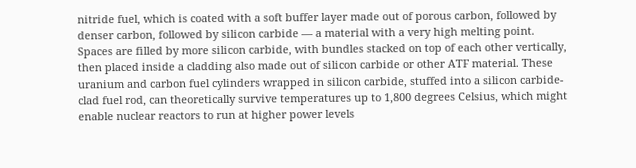nitride fuel, which is coated with a soft buffer layer made out of porous carbon, followed by denser carbon, followed by silicon carbide — a material with a very high melting point. Spaces are filled by more silicon carbide, with bundles stacked on top of each other vertically, then placed inside a cladding also made out of silicon carbide or other ATF material. These uranium and carbon fuel cylinders wrapped in silicon carbide, stuffed into a silicon carbide-clad fuel rod, can theoretically survive temperatures up to 1,800 degrees Celsius, which might enable nuclear reactors to run at higher power levels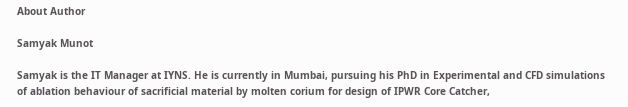About Author

Samyak Munot

Samyak is the IT Manager at IYNS. He is currently in Mumbai, pursuing his PhD in Experimental and CFD simulations of ablation behaviour of sacrificial material by molten corium for design of IPWR Core Catcher,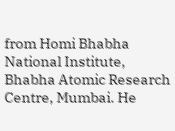from Homi Bhabha National Institute, Bhabha Atomic Research Centre, Mumbai. He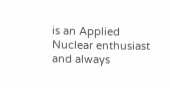is an Applied Nuclear enthusiast and always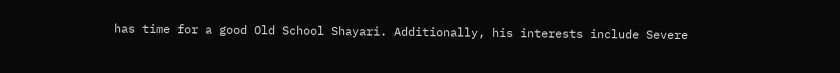has time for a good Old School Shayari. Additionally, his interests include Severe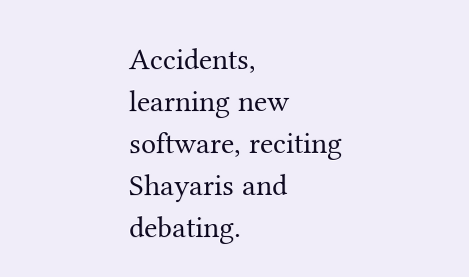Accidents, learning new software, reciting Shayaris and debating.